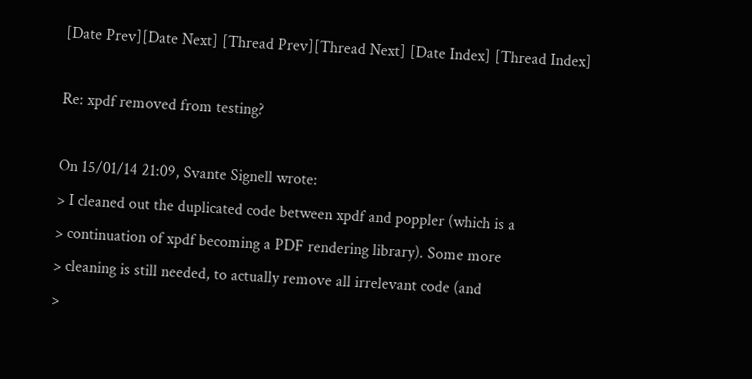[Date Prev][Date Next] [Thread Prev][Thread Next] [Date Index] [Thread Index]

Re: xpdf removed from testing?

On 15/01/14 21:09, Svante Signell wrote:
> I cleaned out the duplicated code between xpdf and poppler (which is a
> continuation of xpdf becoming a PDF rendering library). Some more
> cleaning is still needed, to actually remove all irrelevant code (and
>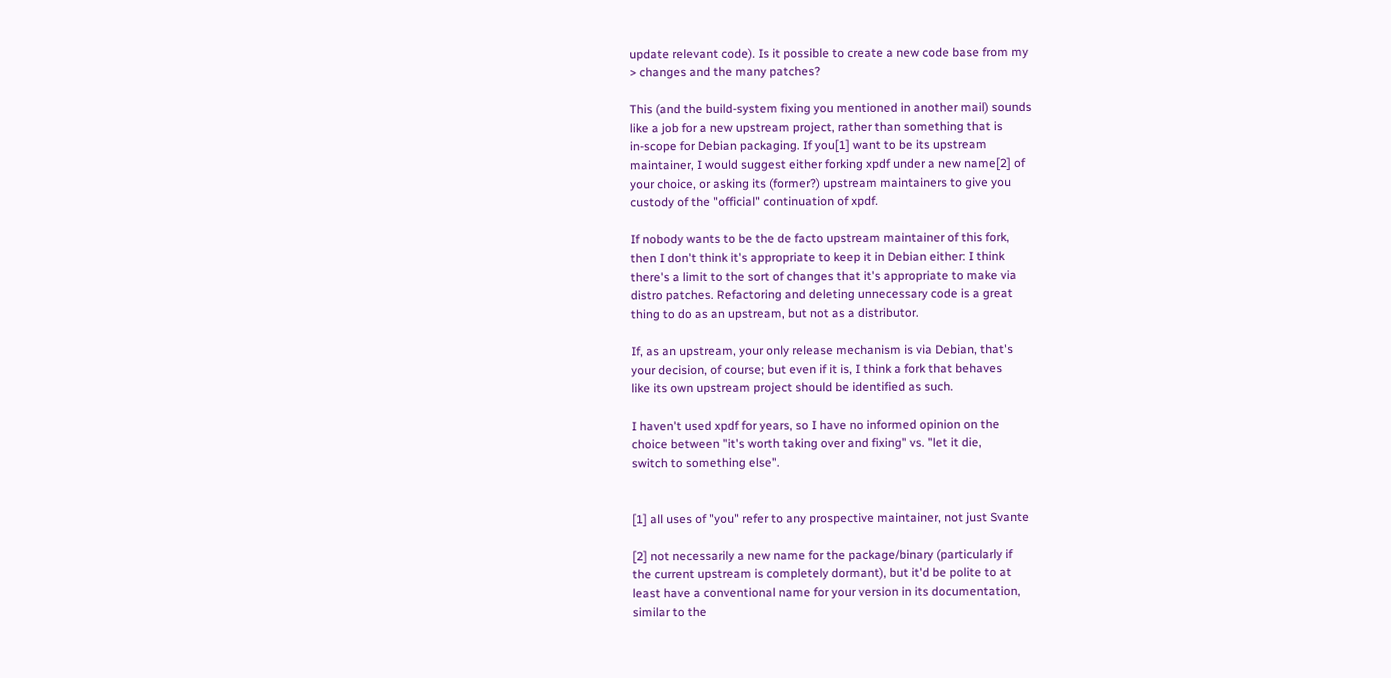update relevant code). Is it possible to create a new code base from my
> changes and the many patches?

This (and the build-system fixing you mentioned in another mail) sounds
like a job for a new upstream project, rather than something that is
in-scope for Debian packaging. If you[1] want to be its upstream
maintainer, I would suggest either forking xpdf under a new name[2] of
your choice, or asking its (former?) upstream maintainers to give you
custody of the "official" continuation of xpdf.

If nobody wants to be the de facto upstream maintainer of this fork,
then I don't think it's appropriate to keep it in Debian either: I think
there's a limit to the sort of changes that it's appropriate to make via
distro patches. Refactoring and deleting unnecessary code is a great
thing to do as an upstream, but not as a distributor.

If, as an upstream, your only release mechanism is via Debian, that's
your decision, of course; but even if it is, I think a fork that behaves
like its own upstream project should be identified as such.

I haven't used xpdf for years, so I have no informed opinion on the
choice between "it's worth taking over and fixing" vs. "let it die,
switch to something else".


[1] all uses of "you" refer to any prospective maintainer, not just Svante

[2] not necessarily a new name for the package/binary (particularly if
the current upstream is completely dormant), but it'd be polite to at
least have a conventional name for your version in its documentation,
similar to the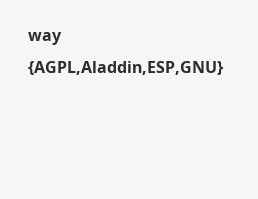way {AGPL,Aladdin,ESP,GNU}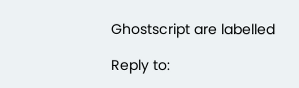Ghostscript are labelled

Reply to: